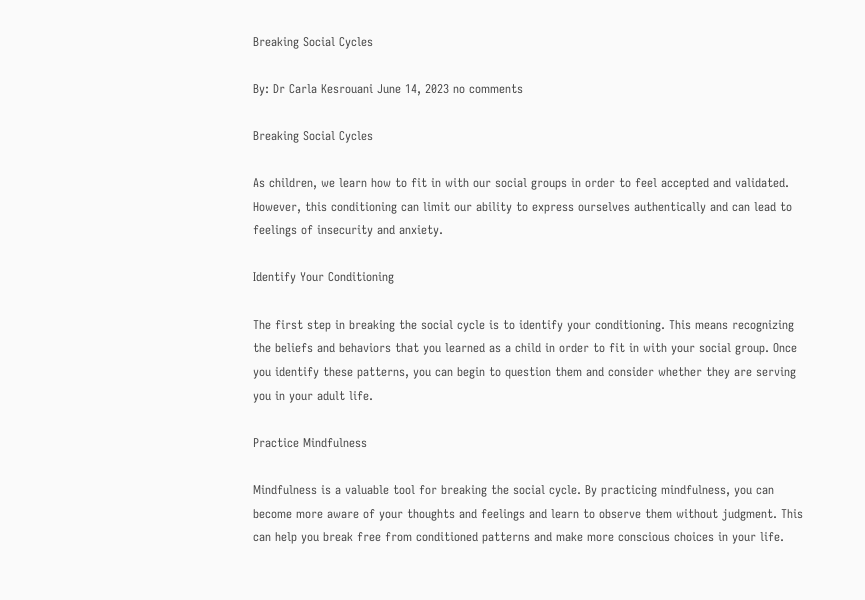Breaking Social Cycles

By: Dr Carla Kesrouani June 14, 2023 no comments

Breaking Social Cycles

As children, we learn how to fit in with our social groups in order to feel accepted and validated. However, this conditioning can limit our ability to express ourselves authentically and can lead to feelings of insecurity and anxiety.

Identify Your Conditioning

The first step in breaking the social cycle is to identify your conditioning. This means recognizing the beliefs and behaviors that you learned as a child in order to fit in with your social group. Once you identify these patterns, you can begin to question them and consider whether they are serving you in your adult life.

Practice Mindfulness

Mindfulness is a valuable tool for breaking the social cycle. By practicing mindfulness, you can become more aware of your thoughts and feelings and learn to observe them without judgment. This can help you break free from conditioned patterns and make more conscious choices in your life.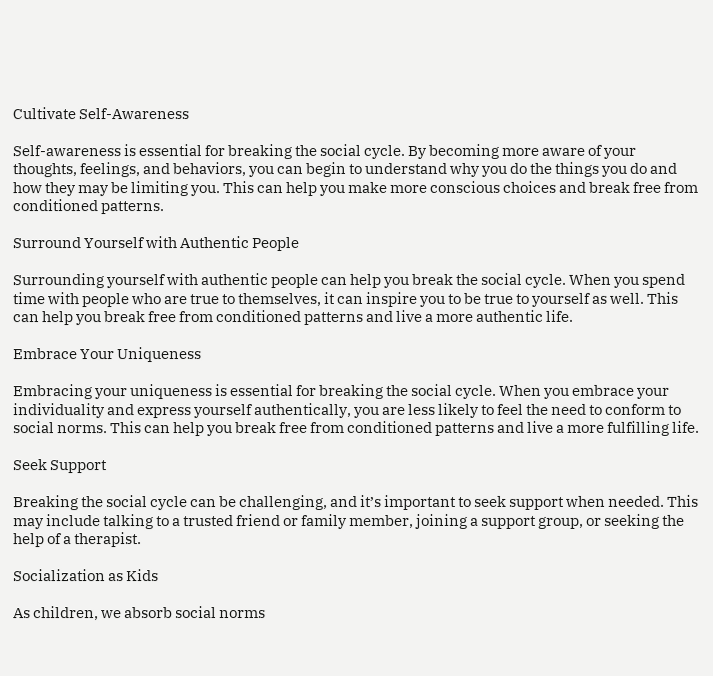Cultivate Self-Awareness

Self-awareness is essential for breaking the social cycle. By becoming more aware of your thoughts, feelings, and behaviors, you can begin to understand why you do the things you do and how they may be limiting you. This can help you make more conscious choices and break free from conditioned patterns.

Surround Yourself with Authentic People

Surrounding yourself with authentic people can help you break the social cycle. When you spend time with people who are true to themselves, it can inspire you to be true to yourself as well. This can help you break free from conditioned patterns and live a more authentic life.

Embrace Your Uniqueness

Embracing your uniqueness is essential for breaking the social cycle. When you embrace your individuality and express yourself authentically, you are less likely to feel the need to conform to social norms. This can help you break free from conditioned patterns and live a more fulfilling life.

Seek Support

Breaking the social cycle can be challenging, and it’s important to seek support when needed. This may include talking to a trusted friend or family member, joining a support group, or seeking the help of a therapist.

Socialization as Kids

As children, we absorb social norms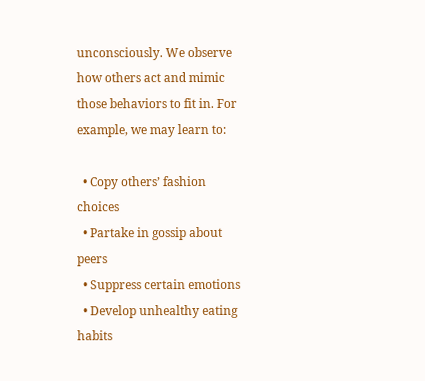unconsciously. We observe how others act and mimic those behaviors to fit in. For example, we may learn to:

  • Copy others’ fashion choices
  • Partake in gossip about peers
  • Suppress certain emotions
  • Develop unhealthy eating habits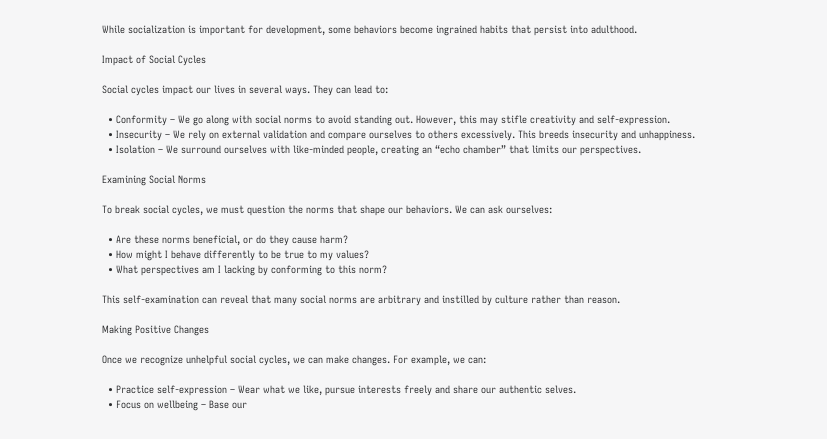While socialization is important for development, some behaviors become ingrained habits that persist into adulthood.

Impact of Social Cycles

Social cycles impact our lives in several ways. They can lead to:

  • Conformity – We go along with social norms to avoid standing out. However, this may stifle creativity and self-expression.
  • Insecurity – We rely on external validation and compare ourselves to others excessively. This breeds insecurity and unhappiness.
  • Isolation – We surround ourselves with like-minded people, creating an “echo chamber” that limits our perspectives.

Examining Social Norms

To break social cycles, we must question the norms that shape our behaviors. We can ask ourselves:

  • Are these norms beneficial, or do they cause harm?
  • How might I behave differently to be true to my values?
  • What perspectives am I lacking by conforming to this norm?

This self-examination can reveal that many social norms are arbitrary and instilled by culture rather than reason.

Making Positive Changes

Once we recognize unhelpful social cycles, we can make changes. For example, we can:

  • Practice self-expression – Wear what we like, pursue interests freely and share our authentic selves.
  • Focus on wellbeing – Base our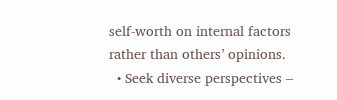self-worth on internal factors rather than others’ opinions.
  • Seek diverse perspectives –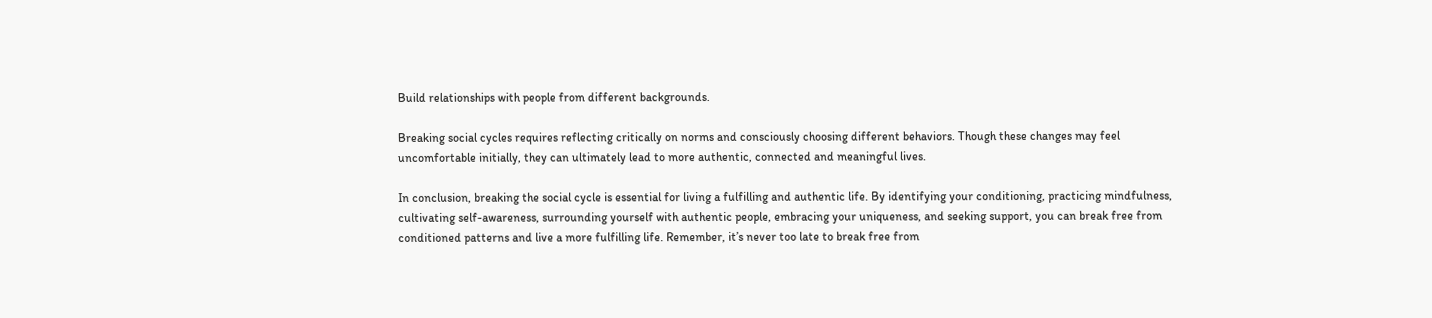Build relationships with people from different backgrounds.

Breaking social cycles requires reflecting critically on norms and consciously choosing different behaviors. Though these changes may feel uncomfortable initially, they can ultimately lead to more authentic, connected and meaningful lives.

In conclusion, breaking the social cycle is essential for living a fulfilling and authentic life. By identifying your conditioning, practicing mindfulness, cultivating self-awareness, surrounding yourself with authentic people, embracing your uniqueness, and seeking support, you can break free from conditioned patterns and live a more fulfilling life. Remember, it’s never too late to break free from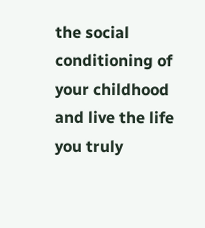the social conditioning of your childhood and live the life you truly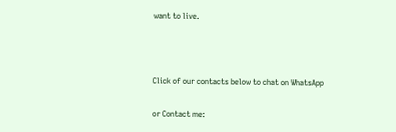want to live.



Click of our contacts below to chat on WhatsApp

or Contact me: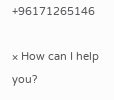+96171265146

× How can I help you?